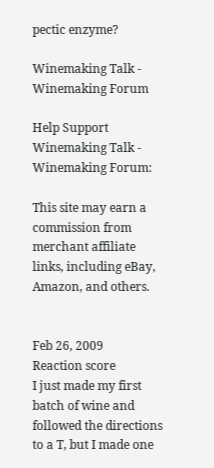pectic enzyme?

Winemaking Talk - Winemaking Forum

Help Support Winemaking Talk - Winemaking Forum:

This site may earn a commission from merchant affiliate links, including eBay, Amazon, and others.


Feb 26, 2009
Reaction score
I just made my first batch of wine and followed the directions to a T, but I made one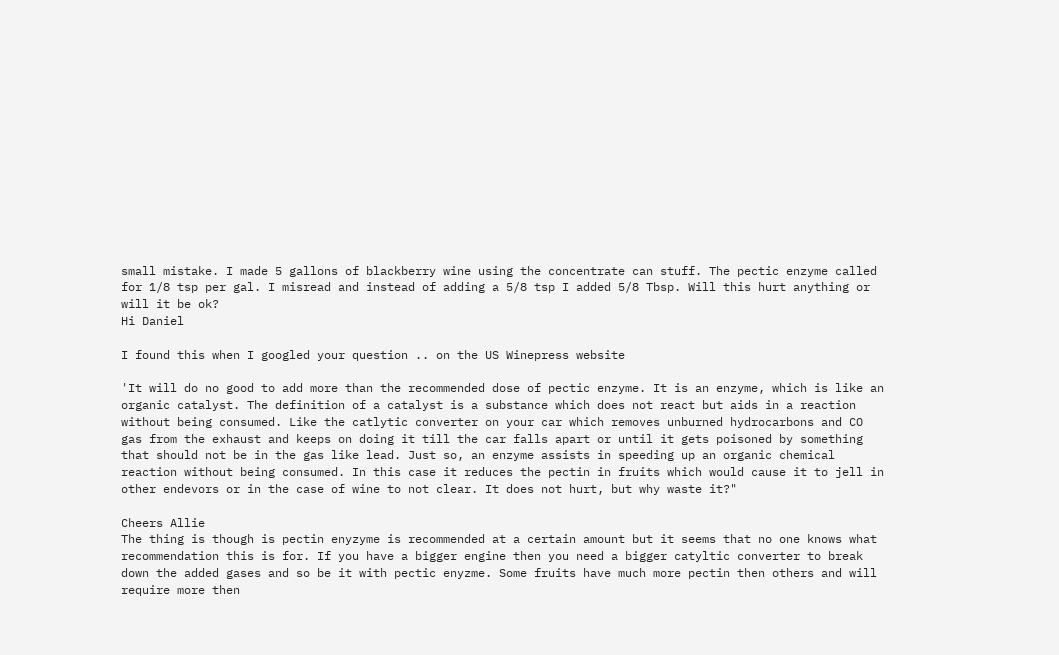small mistake. I made 5 gallons of blackberry wine using the concentrate can stuff. The pectic enzyme called for 1/8 tsp per gal. I misread and instead of adding a 5/8 tsp I added 5/8 Tbsp. Will this hurt anything or will it be ok?
Hi Daniel

I found this when I googled your question .. on the US Winepress website

'It will do no good to add more than the recommended dose of pectic enzyme. It is an enzyme, which is like an organic catalyst. The definition of a catalyst is a substance which does not react but aids in a reaction without being consumed. Like the catlytic converter on your car which removes unburned hydrocarbons and CO gas from the exhaust and keeps on doing it till the car falls apart or until it gets poisoned by something that should not be in the gas like lead. Just so, an enzyme assists in speeding up an organic chemical reaction without being consumed. In this case it reduces the pectin in fruits which would cause it to jell in other endevors or in the case of wine to not clear. It does not hurt, but why waste it?"

Cheers Allie
The thing is though is pectin enyzyme is recommended at a certain amount but it seems that no one knows what recommendation this is for. If you have a bigger engine then you need a bigger catyltic converter to break down the added gases and so be it with pectic enyzme. Some fruits have much more pectin then others and will require more then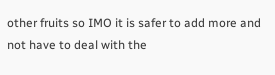other fruits so IMO it is safer to add more and not have to deal with the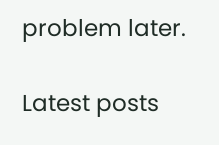problem later.

Latest posts